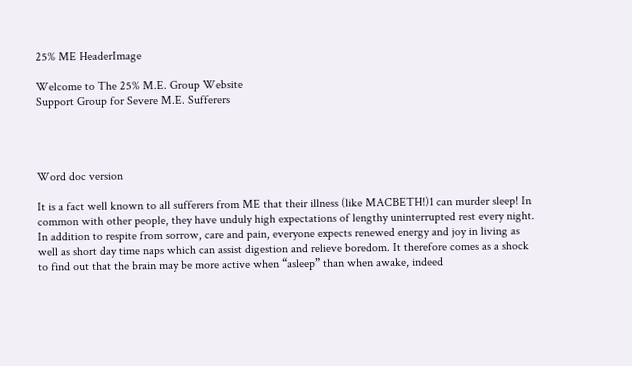25% ME HeaderImage

Welcome to The 25% M.E. Group Website
Support Group for Severe M.E. Sufferers




Word doc version

It is a fact well known to all sufferers from ME that their illness (like MACBETH!)1 can murder sleep! In common with other people, they have unduly high expectations of lengthy uninterrupted rest every night. In addition to respite from sorrow, care and pain, everyone expects renewed energy and joy in living as well as short day time naps which can assist digestion and relieve boredom. It therefore comes as a shock to find out that the brain may be more active when “asleep” than when awake, indeed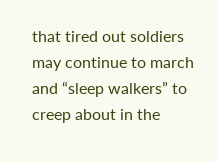that tired out soldiers may continue to march and “sleep walkers” to creep about in the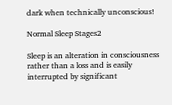dark when technically unconscious!

Normal Sleep Stages2

Sleep is an alteration in consciousness rather than a loss and is easily interrupted by significant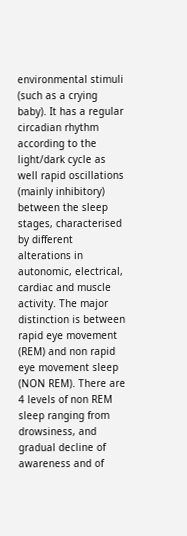environmental stimuli (such as a crying baby). It has a regular circadian rhythm according to the light/dark cycle as well rapid oscillations (mainly inhibitory) between the sleep stages, characterised by different alterations in autonomic, electrical, cardiac and muscle activity. The major distinction is between rapid eye movement (REM) and non rapid eye movement sleep (NON REM). There are 4 levels of non REM sleep ranging from drowsiness, and gradual decline of awareness and of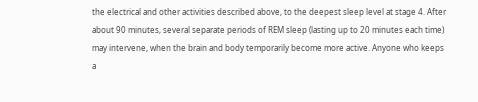the electrical and other activities described above, to the deepest sleep level at stage 4. After about 90 minutes, several separate periods of REM sleep (lasting up to 20 minutes each time) may intervene, when the brain and body temporarily become more active. Anyone who keeps a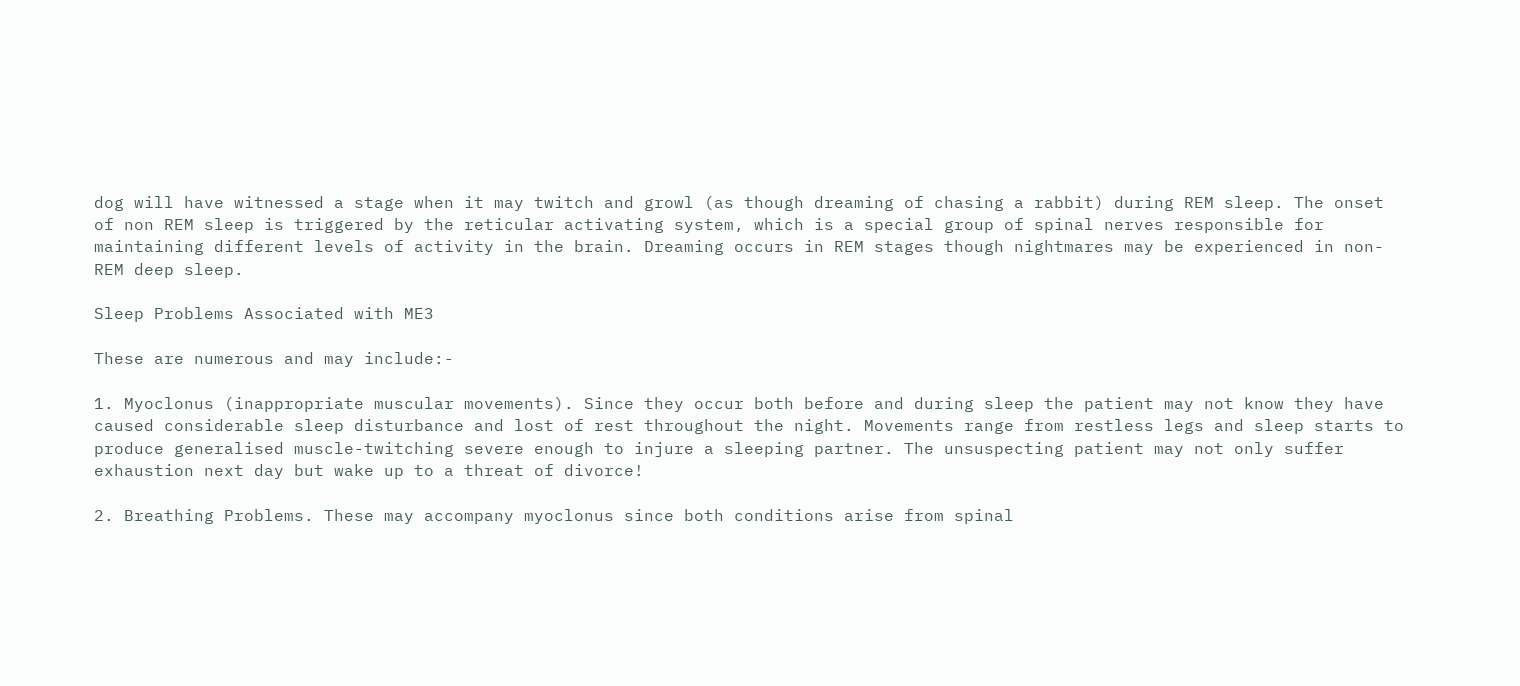dog will have witnessed a stage when it may twitch and growl (as though dreaming of chasing a rabbit) during REM sleep. The onset of non REM sleep is triggered by the reticular activating system, which is a special group of spinal nerves responsible for maintaining different levels of activity in the brain. Dreaming occurs in REM stages though nightmares may be experienced in non-REM deep sleep.

Sleep Problems Associated with ME3

These are numerous and may include:-

1. Myoclonus (inappropriate muscular movements). Since they occur both before and during sleep the patient may not know they have caused considerable sleep disturbance and lost of rest throughout the night. Movements range from restless legs and sleep starts to produce generalised muscle-twitching severe enough to injure a sleeping partner. The unsuspecting patient may not only suffer exhaustion next day but wake up to a threat of divorce!

2. Breathing Problems. These may accompany myoclonus since both conditions arise from spinal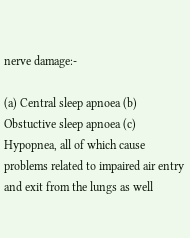nerve damage:-

(a) Central sleep apnoea (b) Obstuctive sleep apnoea (c) Hypopnea, all of which cause problems related to impaired air entry and exit from the lungs as well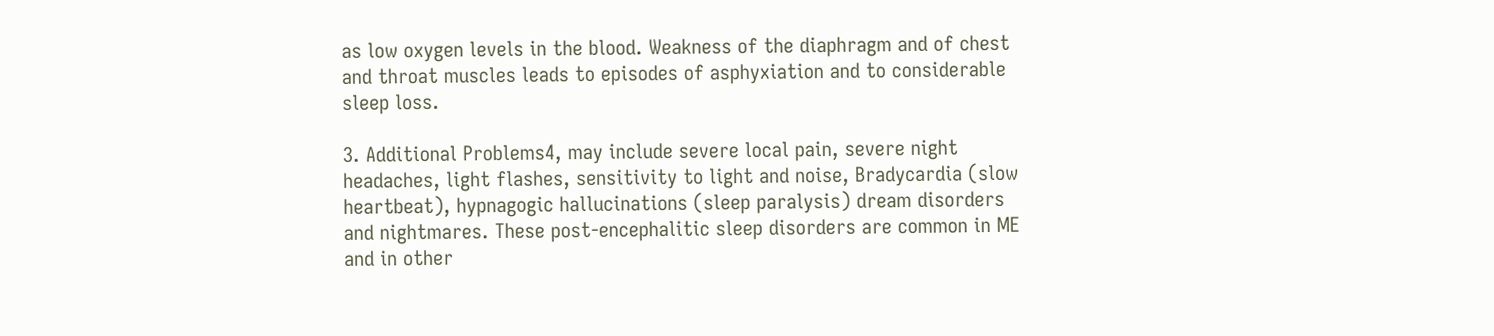as low oxygen levels in the blood. Weakness of the diaphragm and of chest and throat muscles leads to episodes of asphyxiation and to considerable sleep loss.

3. Additional Problems4, may include severe local pain, severe night headaches, light flashes, sensitivity to light and noise, Bradycardia (slow heartbeat), hypnagogic hallucinations (sleep paralysis) dream disorders and nightmares. These post-encephalitic sleep disorders are common in ME and in other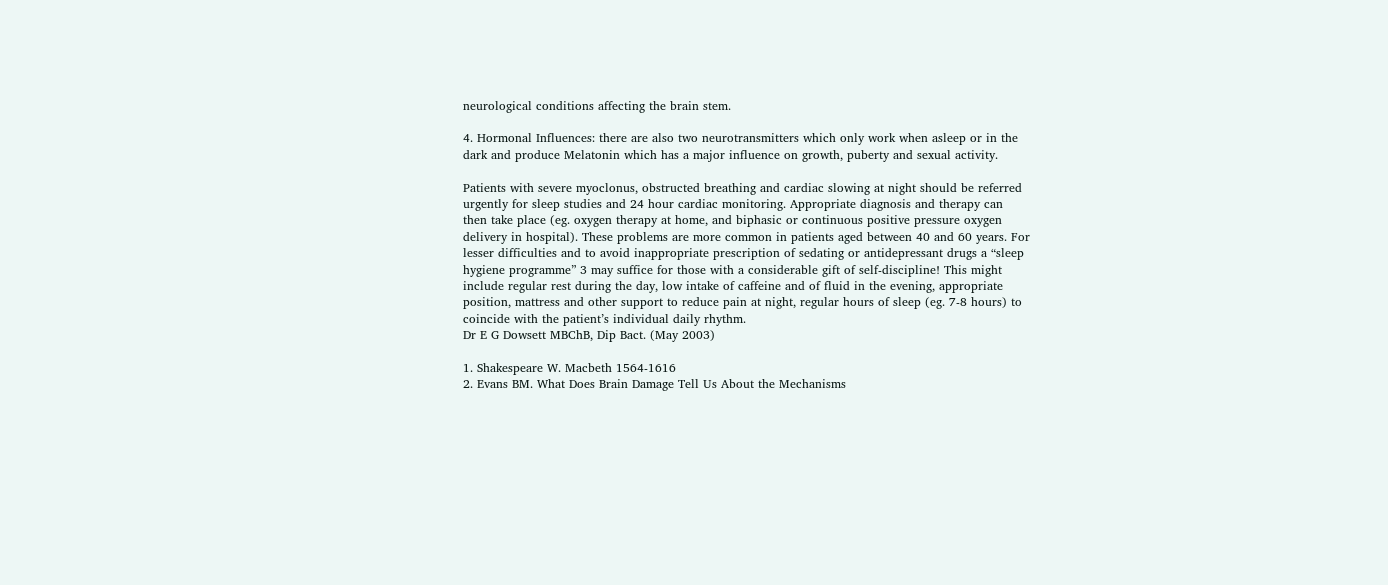neurological conditions affecting the brain stem.

4. Hormonal Influences: there are also two neurotransmitters which only work when asleep or in the dark and produce Melatonin which has a major influence on growth, puberty and sexual activity.

Patients with severe myoclonus, obstructed breathing and cardiac slowing at night should be referred urgently for sleep studies and 24 hour cardiac monitoring. Appropriate diagnosis and therapy can then take place (eg. oxygen therapy at home, and biphasic or continuous positive pressure oxygen delivery in hospital). These problems are more common in patients aged between 40 and 60 years. For lesser difficulties and to avoid inappropriate prescription of sedating or antidepressant drugs a “sleep hygiene programme” 3 may suffice for those with a considerable gift of self-discipline! This might include regular rest during the day, low intake of caffeine and of fluid in the evening, appropriate position, mattress and other support to reduce pain at night, regular hours of sleep (eg. 7-8 hours) to coincide with the patient’s individual daily rhythm.
Dr E G Dowsett MBChB, Dip Bact. (May 2003)

1. Shakespeare W. Macbeth 1564-1616
2. Evans BM. What Does Brain Damage Tell Us About the Mechanisms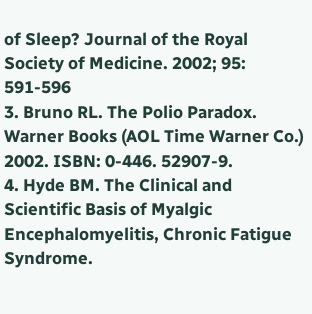of Sleep? Journal of the Royal Society of Medicine. 2002; 95: 591-596
3. Bruno RL. The Polio Paradox. Warner Books (AOL Time Warner Co.) 2002. ISBN: 0-446. 52907-9.
4. Hyde BM. The Clinical and Scientific Basis of Myalgic Encephalomyelitis, Chronic Fatigue Syndrome.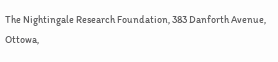The Nightingale Research Foundation, 383 Danforth Avenue, Ottowa,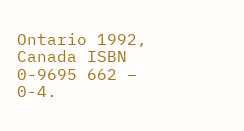Ontario 1992, Canada ISBN 0-9695 662 – 0-4.